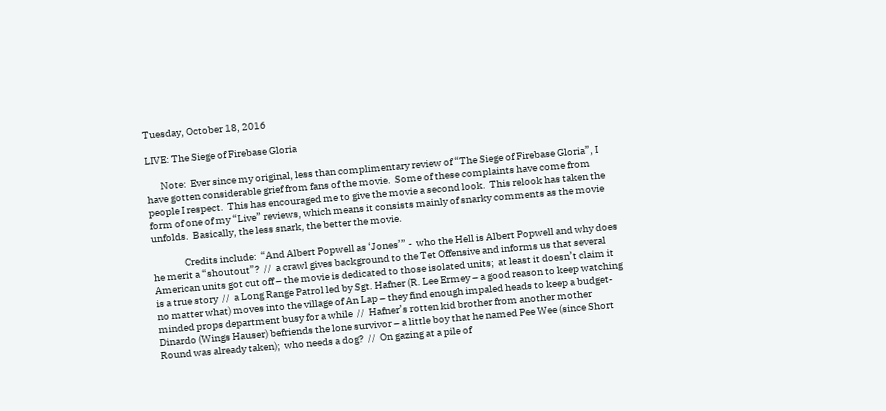Tuesday, October 18, 2016

LIVE: The Siege of Firebase Gloria

       Note:  Ever since my original, less than complimentary review of “The Siege of Firebase Gloria”, I have gotten considerable grief from fans of the movie.  Some of these complaints have come from people I respect.  This has encouraged me to give the movie a second look.  This relook has taken the form of one of my “Live” reviews, which means it consists mainly of snarky comments as the movie unfolds.  Basically, the less snark, the better the movie.

                Credits include:  “And Albert Popwell as ‘Jones’” -  who the Hell is Albert Popwell and why does he merit a “shoutout”?  //  a crawl gives background to the Tet Offensive and informs us that several American units got cut off – the movie is dedicated to those isolated units;  at least it doesn’t claim it is a true story  //  a Long Range Patrol led by Sgt. Hafner (R. Lee Ermey – a good reason to keep watching no matter what) moves into the village of An Lap – they find enough impaled heads to keep a budget-minded props department busy for a while  //  Hafner’s rotten kid brother from another mother Dinardo (Wings Hauser) befriends the lone survivor – a little boy that he named Pee Wee (since Short Round was already taken);  who needs a dog?  //  On gazing at a pile of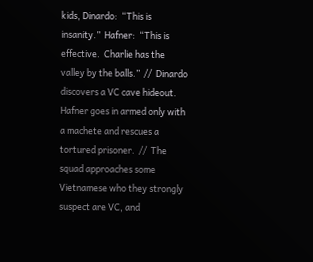kids, Dinardo:  “This is insanity.”  Hafner:  “This is effective.  Charlie has the valley by the balls.”  //  Dinardo discovers a VC cave hideout.  Hafner goes in armed only with a machete and rescues a tortured prisoner.  //  The squad approaches some Vietnamese who they strongly suspect are VC, and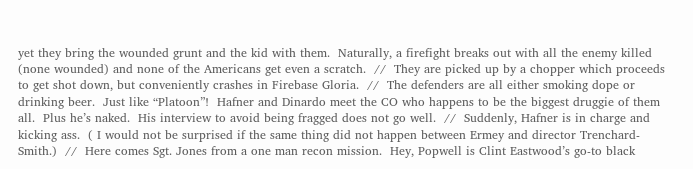yet they bring the wounded grunt and the kid with them.  Naturally, a firefight breaks out with all the enemy killed (none wounded) and none of the Americans get even a scratch.  //  They are picked up by a chopper which proceeds to get shot down, but conveniently crashes in Firebase Gloria.  //  The defenders are all either smoking dope or drinking beer.  Just like “Platoon”!  Hafner and Dinardo meet the CO who happens to be the biggest druggie of them all.  Plus he’s naked.  His interview to avoid being fragged does not go well.  //  Suddenly, Hafner is in charge and kicking ass.  ( I would not be surprised if the same thing did not happen between Ermey and director Trenchard-Smith.)  //  Here comes Sgt. Jones from a one man recon mission.  Hey, Popwell is Clint Eastwood’s go-to black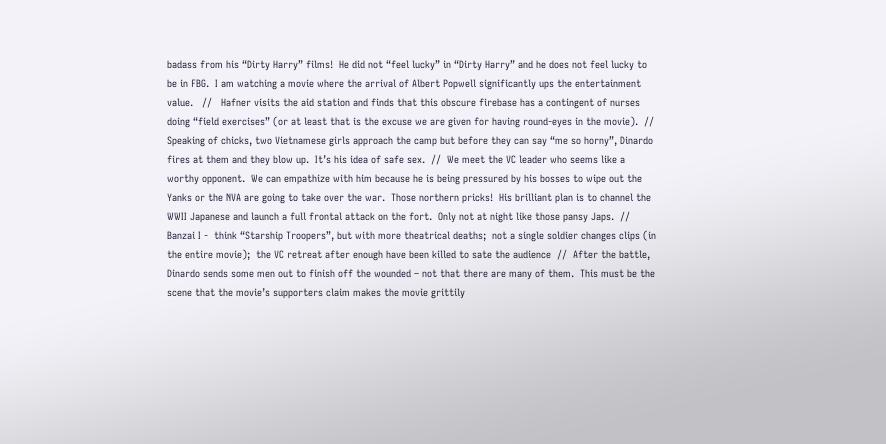badass from his “Dirty Harry” films!  He did not “feel lucky” in “Dirty Harry” and he does not feel lucky to be in FBG.  I am watching a movie where the arrival of Albert Popwell significantly ups the entertainment value.   //   Hafner visits the aid station and finds that this obscure firebase has a contingent of nurses doing “field exercises” (or at least that is the excuse we are given for having round-eyes in the movie).  //  Speaking of chicks, two Vietnamese girls approach the camp but before they can say “me so horny”, Dinardo fires at them and they blow up.  It’s his idea of safe sex.  //  We meet the VC leader who seems like a worthy opponent.  We can empathize with him because he is being pressured by his bosses to wipe out the Yanks or the NVA are going to take over the war.  Those northern pricks!  His brilliant plan is to channel the WWII Japanese and launch a full frontal attack on the fort.  Only not at night like those pansy Japs.  // Banzai I -  think “Starship Troopers”, but with more theatrical deaths;  not a single soldier changes clips (in the entire movie);  the VC retreat after enough have been killed to sate the audience  //  After the battle, Dinardo sends some men out to finish off the wounded – not that there are many of them.  This must be the scene that the movie’s supporters claim makes the movie grittily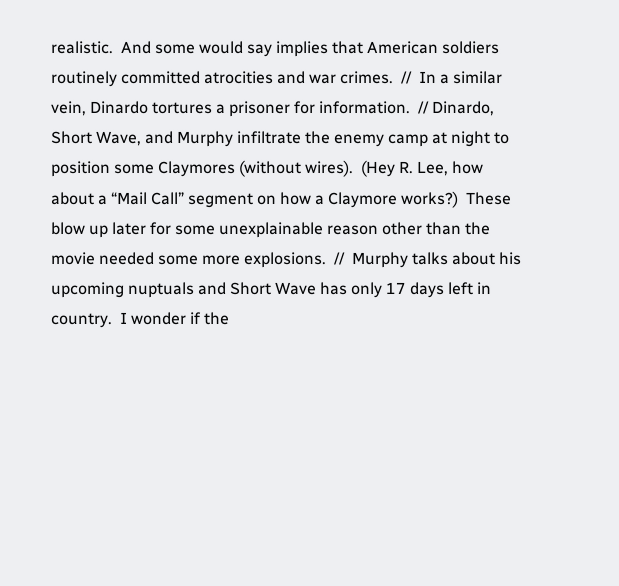realistic.  And some would say implies that American soldiers routinely committed atrocities and war crimes.  //  In a similar vein, Dinardo tortures a prisoner for information.  // Dinardo, Short Wave, and Murphy infiltrate the enemy camp at night to position some Claymores (without wires).  (Hey R. Lee, how about a “Mail Call” segment on how a Claymore works?)  These blow up later for some unexplainable reason other than the movie needed some more explosions.  //  Murphy talks about his upcoming nuptuals and Short Wave has only 17 days left in country.  I wonder if the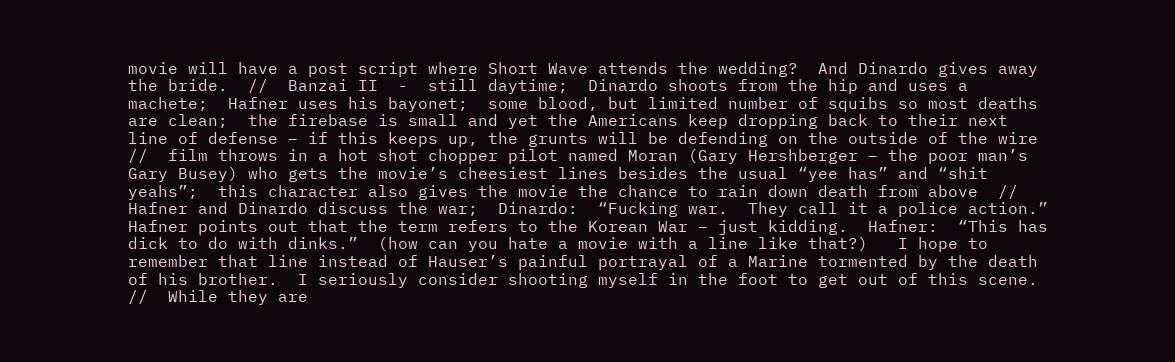movie will have a post script where Short Wave attends the wedding?  And Dinardo gives away the bride.  //  Banzai II  -  still daytime;  Dinardo shoots from the hip and uses a machete;  Hafner uses his bayonet;  some blood, but limited number of squibs so most deaths are clean;  the firebase is small and yet the Americans keep dropping back to their next line of defense – if this keeps up, the grunts will be defending on the outside of the wire  //  film throws in a hot shot chopper pilot named Moran (Gary Hershberger – the poor man’s Gary Busey) who gets the movie’s cheesiest lines besides the usual “yee has” and “shit yeahs”;  this character also gives the movie the chance to rain down death from above  //  Hafner and Dinardo discuss the war;  Dinardo:  “Fucking war.  They call it a police action.”  Hafner points out that the term refers to the Korean War – just kidding.  Hafner:  “This has dick to do with dinks.”  (how can you hate a movie with a line like that?)   I hope to remember that line instead of Hauser’s painful portrayal of a Marine tormented by the death of his brother.  I seriously consider shooting myself in the foot to get out of this scene.  //  While they are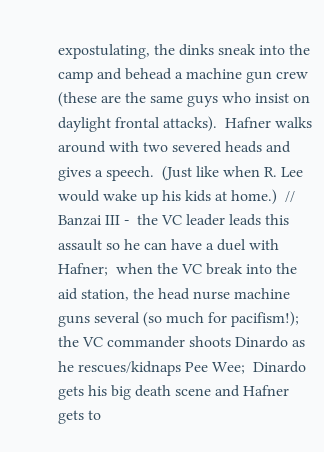expostulating, the dinks sneak into the camp and behead a machine gun crew (these are the same guys who insist on daylight frontal attacks).  Hafner walks around with two severed heads and gives a speech.  (Just like when R. Lee would wake up his kids at home.)  //  Banzai III -  the VC leader leads this assault so he can have a duel with Hafner;  when the VC break into the aid station, the head nurse machine guns several (so much for pacifism!);  the VC commander shoots Dinardo as he rescues/kidnaps Pee Wee;  Dinardo gets his big death scene and Hafner gets to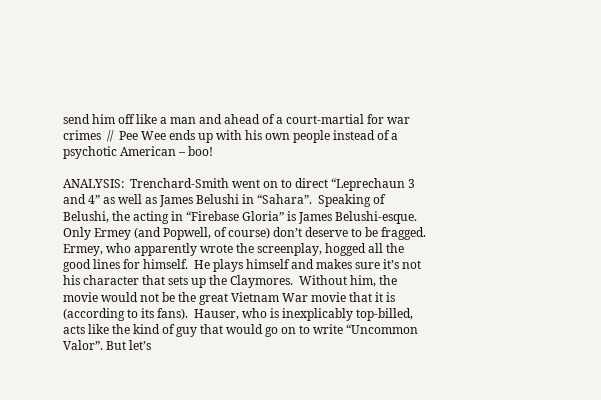send him off like a man and ahead of a court-martial for war crimes  //  Pee Wee ends up with his own people instead of a psychotic American – boo!

ANALYSIS:  Trenchard-Smith went on to direct “Leprechaun 3 and 4” as well as James Belushi in “Sahara”.  Speaking of Belushi, the acting in “Firebase Gloria” is James Belushi-esque.  Only Ermey (and Popwell, of course) don’t deserve to be fragged.  Ermey, who apparently wrote the screenplay, hogged all the good lines for himself.  He plays himself and makes sure it’s not his character that sets up the Claymores.  Without him, the movie would not be the great Vietnam War movie that it is (according to its fans).  Hauser, who is inexplicably top-billed, acts like the kind of guy that would go on to write “Uncommon Valor”. But let’s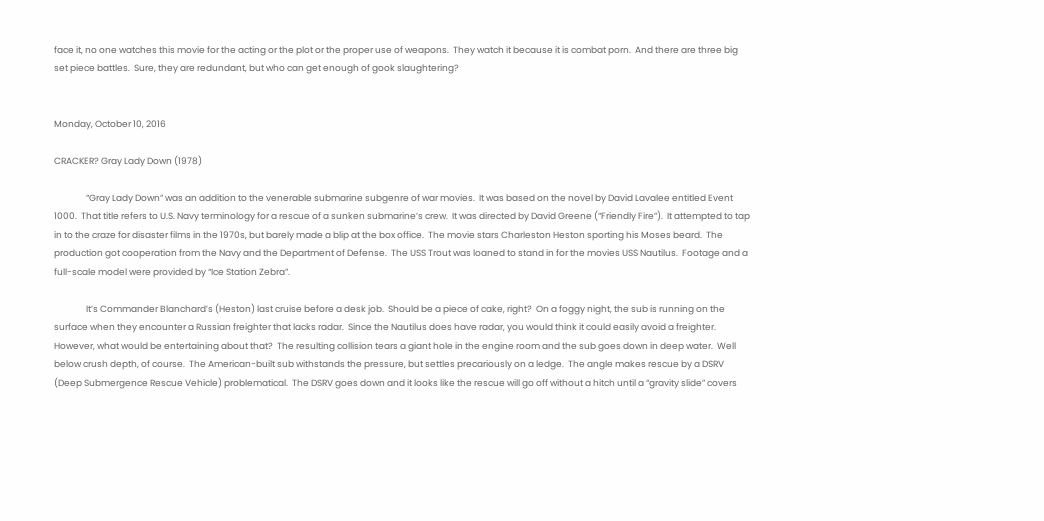face it, no one watches this movie for the acting or the plot or the proper use of weapons.  They watch it because it is combat porn.  And there are three big set piece battles.  Sure, they are redundant, but who can get enough of gook slaughtering?


Monday, October 10, 2016

CRACKER? Gray Lady Down (1978)

                “Gray Lady Down” was an addition to the venerable submarine subgenre of war movies.  It was based on the novel by David Lavalee entitled Event 1000.  That title refers to U.S. Navy terminology for a rescue of a sunken submarine’s crew.  It was directed by David Greene (“Friendly Fire”).  It attempted to tap in to the craze for disaster films in the 1970s, but barely made a blip at the box office.  The movie stars Charleston Heston sporting his Moses beard.  The production got cooperation from the Navy and the Department of Defense.  The USS Trout was loaned to stand in for the movies USS Nautilus.  Footage and a full-scale model were provided by “Ice Station Zebra”.

                It’s Commander Blanchard’s (Heston) last cruise before a desk job.  Should be a piece of cake, right?  On a foggy night, the sub is running on the surface when they encounter a Russian freighter that lacks radar.  Since the Nautilus does have radar, you would think it could easily avoid a freighter.  However, what would be entertaining about that?  The resulting collision tears a giant hole in the engine room and the sub goes down in deep water.  Well below crush depth, of course.  The American-built sub withstands the pressure, but settles precariously on a ledge.  The angle makes rescue by a DSRV (Deep Submergence Rescue Vehicle) problematical.  The DSRV goes down and it looks like the rescue will go off without a hitch until a “gravity slide” covers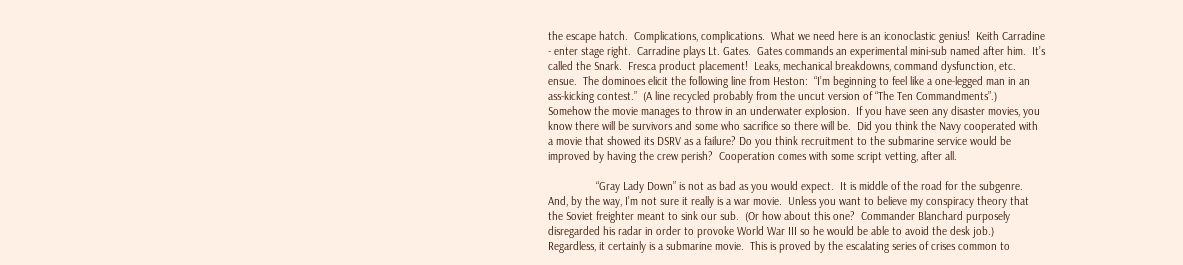the escape hatch.  Complications, complications.  What we need here is an iconoclastic genius!  Keith Carradine - enter stage right.  Carradine plays Lt. Gates.  Gates commands an experimental mini-sub named after him.  It’s called the Snark.  Fresca product placement!  Leaks, mechanical breakdowns, command dysfunction, etc. ensue.  The dominoes elicit the following line from Heston:  “I’m beginning to feel like a one-legged man in an ass-kicking contest.”  (A line recycled probably from the uncut version of “The Ten Commandments”.)  Somehow the movie manages to throw in an underwater explosion.  If you have seen any disaster movies, you know there will be survivors and some who sacrifice so there will be.  Did you think the Navy cooperated with a movie that showed its DSRV as a failure? Do you think recruitment to the submarine service would be improved by having the crew perish?  Cooperation comes with some script vetting, after all.

                “Gray Lady Down” is not as bad as you would expect.  It is middle of the road for the subgenre.  And, by the way, I’m not sure it really is a war movie.  Unless you want to believe my conspiracy theory that the Soviet freighter meant to sink our sub.  (Or how about this one?  Commander Blanchard purposely disregarded his radar in order to provoke World War III so he would be able to avoid the desk job.)  Regardless, it certainly is a submarine movie.  This is proved by the escalating series of crises common to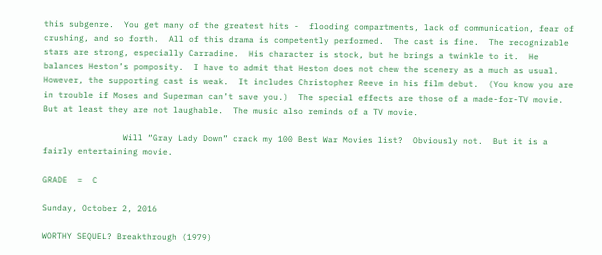this subgenre.  You get many of the greatest hits -  flooding compartments, lack of communication, fear of crushing, and so forth.  All of this drama is competently performed.  The cast is fine.  The recognizable stars are strong, especially Carradine.  His character is stock, but he brings a twinkle to it.  He balances Heston’s pomposity.  I have to admit that Heston does not chew the scenery as a much as usual.  However, the supporting cast is weak.  It includes Christopher Reeve in his film debut.  (You know you are in trouble if Moses and Superman can’t save you.)  The special effects are those of a made-for-TV movie.  But at least they are not laughable.  The music also reminds of a TV movie.

                Will “Gray Lady Down” crack my 100 Best War Movies list?  Obviously not.  But it is a fairly entertaining movie.

GRADE  =  C

Sunday, October 2, 2016

WORTHY SEQUEL? Breakthrough (1979)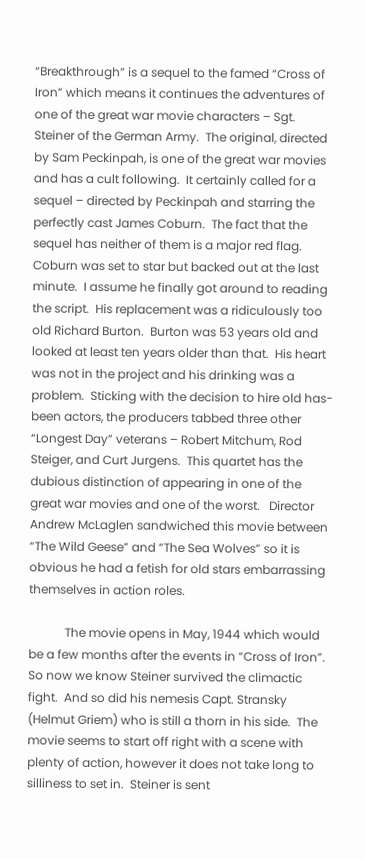“Breakthrough” is a sequel to the famed “Cross of Iron” which means it continues the adventures of one of the great war movie characters – Sgt. Steiner of the German Army.  The original, directed by Sam Peckinpah, is one of the great war movies and has a cult following.  It certainly called for a sequel – directed by Peckinpah and starring the perfectly cast James Coburn.  The fact that the sequel has neither of them is a major red flag.  Coburn was set to star but backed out at the last minute.  I assume he finally got around to reading the script.  His replacement was a ridiculously too old Richard Burton.  Burton was 53 years old and looked at least ten years older than that.  His heart was not in the project and his drinking was a problem.  Sticking with the decision to hire old has-been actors, the producers tabbed three other “Longest Day” veterans – Robert Mitchum, Rod Steiger, and Curt Jurgens.  This quartet has the dubious distinction of appearing in one of the great war movies and one of the worst.   Director Andrew McLaglen sandwiched this movie between “The Wild Geese” and “The Sea Wolves” so it is obvious he had a fetish for old stars embarrassing themselves in action roles.

            The movie opens in May, 1944 which would be a few months after the events in “Cross of Iron”.  So now we know Steiner survived the climactic fight.  And so did his nemesis Capt. Stransky (Helmut Griem) who is still a thorn in his side.  The movie seems to start off right with a scene with plenty of action, however it does not take long to silliness to set in.  Steiner is sent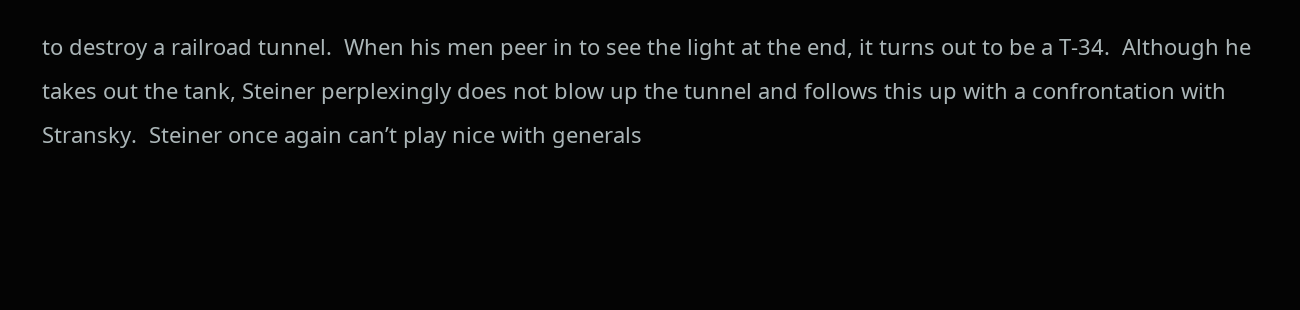to destroy a railroad tunnel.  When his men peer in to see the light at the end, it turns out to be a T-34.  Although he takes out the tank, Steiner perplexingly does not blow up the tunnel and follows this up with a confrontation with Stransky.  Steiner once again can’t play nice with generals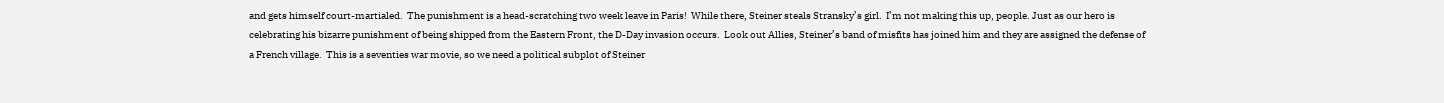and gets himself court-martialed.  The punishment is a head-scratching two week leave in Paris!  While there, Steiner steals Stransky’s girl.  I’m not making this up, people. Just as our hero is celebrating his bizarre punishment of being shipped from the Eastern Front, the D-Day invasion occurs.  Look out Allies, Steiner’s band of misfits has joined him and they are assigned the defense of a French village.  This is a seventies war movie, so we need a political subplot of Steiner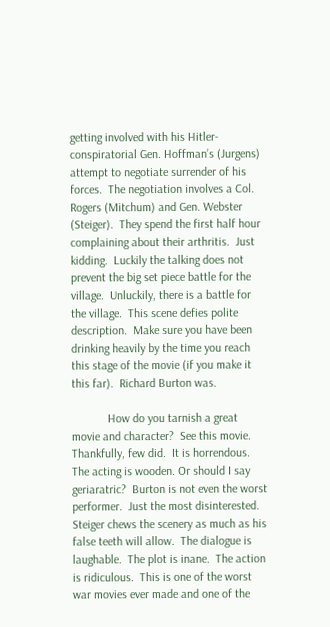getting involved with his Hitler-conspiratorial Gen. Hoffman’s (Jurgens) attempt to negotiate surrender of his forces.  The negotiation involves a Col. Rogers (Mitchum) and Gen. Webster (Steiger).  They spend the first half hour complaining about their arthritis.  Just kidding.  Luckily the talking does not prevent the big set piece battle for the village.  Unluckily, there is a battle for the village.  This scene defies polite description.  Make sure you have been drinking heavily by the time you reach this stage of the movie (if you make it this far).  Richard Burton was.

            How do you tarnish a great movie and character?  See this movie.  Thankfully, few did.  It is horrendous.  The acting is wooden. Or should I say geriaratric?  Burton is not even the worst performer.  Just the most disinterested.  Steiger chews the scenery as much as his false teeth will allow.  The dialogue is laughable.  The plot is inane.  The action is ridiculous.  This is one of the worst war movies ever made and one of the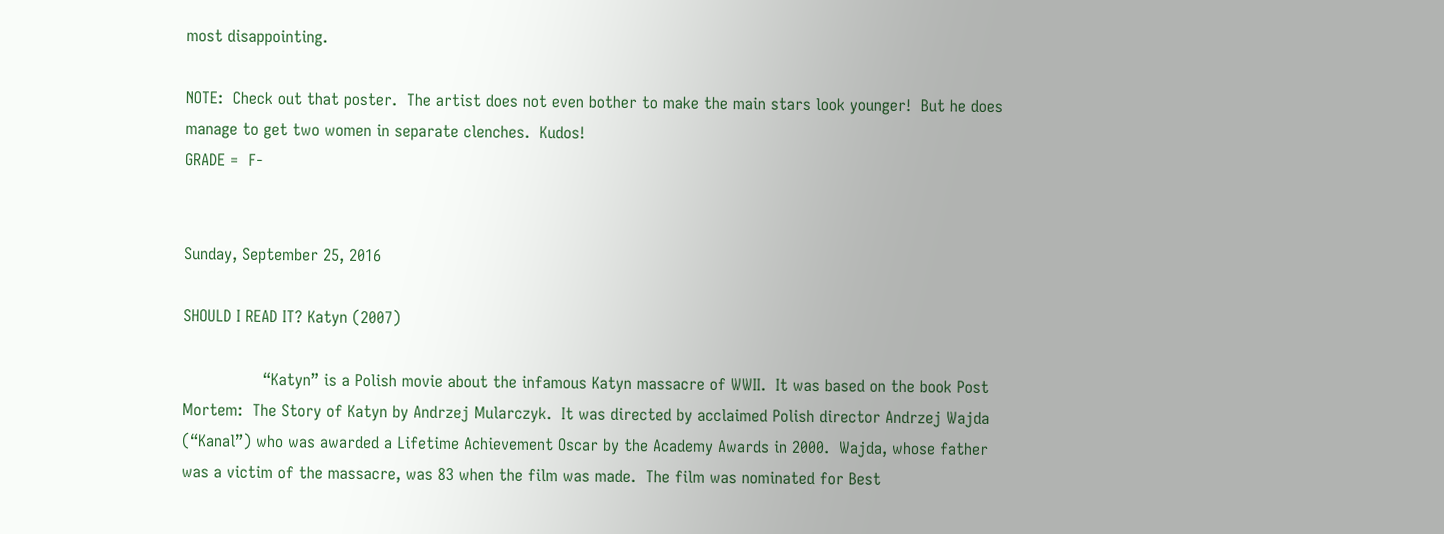most disappointing.

NOTE:  Check out that poster.  The artist does not even bother to make the main stars look younger!  But he does manage to get two women in separate clenches.  Kudos!
GRADE =  F-


Sunday, September 25, 2016

SHOULD I READ IT? Katyn (2007)

                “Katyn” is a Polish movie about the infamous Katyn massacre of WWII.  It was based on the book Post Mortem:  The Story of Katyn by Andrzej Mularczyk.  It was directed by acclaimed Polish director Andrzej Wajda (“Kanal”) who was awarded a Lifetime Achievement Oscar by the Academy Awards in 2000.  Wajda, whose father was a victim of the massacre, was 83 when the film was made.  The film was nominated for Best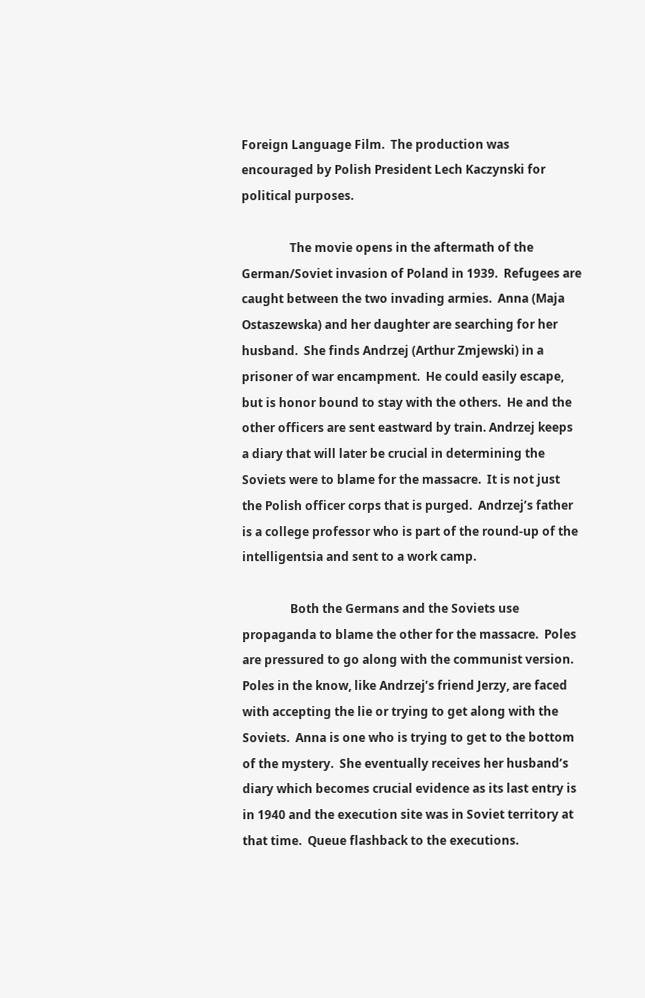Foreign Language Film.  The production was encouraged by Polish President Lech Kaczynski for political purposes.

                The movie opens in the aftermath of the German/Soviet invasion of Poland in 1939.  Refugees are caught between the two invading armies.  Anna (Maja Ostaszewska) and her daughter are searching for her husband.  She finds Andrzej (Arthur Zmjewski) in a prisoner of war encampment.  He could easily escape, but is honor bound to stay with the others.  He and the other officers are sent eastward by train. Andrzej keeps a diary that will later be crucial in determining the Soviets were to blame for the massacre.  It is not just the Polish officer corps that is purged.  Andrzej’s father is a college professor who is part of the round-up of the intelligentsia and sent to a work camp.

                Both the Germans and the Soviets use propaganda to blame the other for the massacre.  Poles are pressured to go along with the communist version. Poles in the know, like Andrzej’s friend Jerzy, are faced with accepting the lie or trying to get along with the Soviets.  Anna is one who is trying to get to the bottom of the mystery.  She eventually receives her husband’s diary which becomes crucial evidence as its last entry is in 1940 and the execution site was in Soviet territory at that time.  Queue flashback to the executions.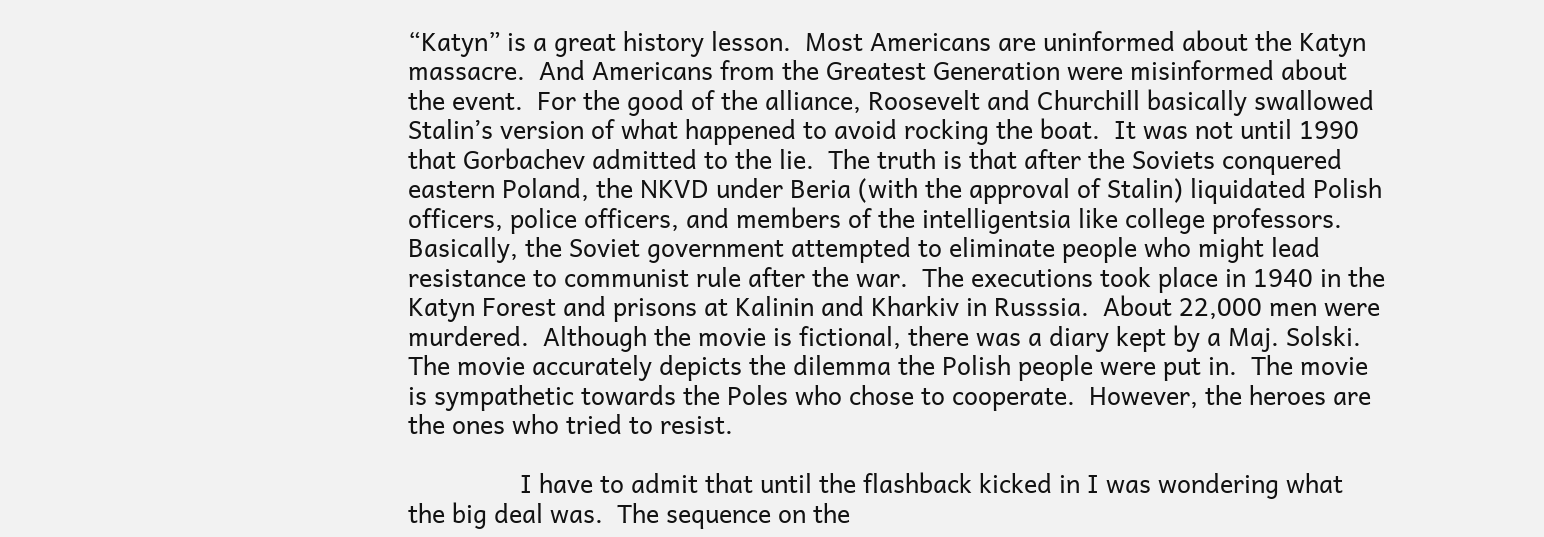“Katyn” is a great history lesson.  Most Americans are uninformed about the Katyn massacre.  And Americans from the Greatest Generation were misinformed about the event.  For the good of the alliance, Roosevelt and Churchill basically swallowed Stalin’s version of what happened to avoid rocking the boat.  It was not until 1990 that Gorbachev admitted to the lie.  The truth is that after the Soviets conquered eastern Poland, the NKVD under Beria (with the approval of Stalin) liquidated Polish officers, police officers, and members of the intelligentsia like college professors.  Basically, the Soviet government attempted to eliminate people who might lead resistance to communist rule after the war.  The executions took place in 1940 in the Katyn Forest and prisons at Kalinin and Kharkiv in Russsia.  About 22,000 men were murdered.  Although the movie is fictional, there was a diary kept by a Maj. Solski.  The movie accurately depicts the dilemma the Polish people were put in.  The movie is sympathetic towards the Poles who chose to cooperate.  However, the heroes are the ones who tried to resist.

                I have to admit that until the flashback kicked in I was wondering what the big deal was.  The sequence on the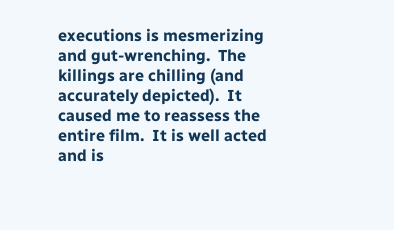executions is mesmerizing and gut-wrenching.  The killings are chilling (and accurately depicted).  It caused me to reassess the entire film.  It is well acted and is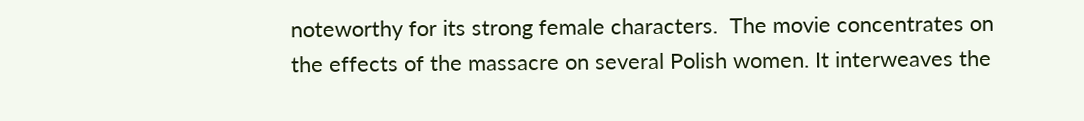noteworthy for its strong female characters.  The movie concentrates on the effects of the massacre on several Polish women. It interweaves the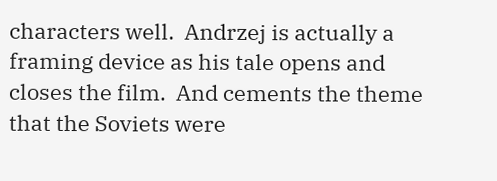characters well.  Andrzej is actually a framing device as his tale opens and closes the film.  And cements the theme that the Soviets were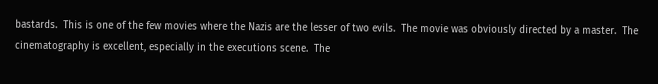bastards.  This is one of the few movies where the Nazis are the lesser of two evils.  The movie was obviously directed by a master.  The cinematography is excellent, especially in the executions scene.  The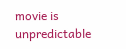movie is unpredictable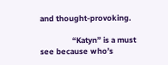and thought-provoking.

                “Katyn” is a must see because who’s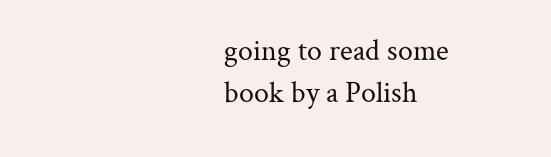going to read some book by a Polish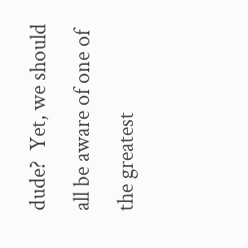dude?  Yet, we should all be aware of one of the greatest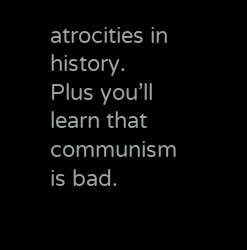atrocities in history.  Plus you’ll learn that communism is bad.